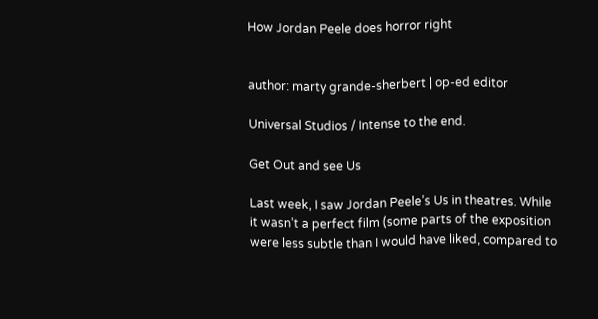How Jordan Peele does horror right


author: marty grande-sherbert | op-ed editor

Universal Studios / Intense to the end.

Get Out and see Us

Last week, I saw Jordan Peele’s Us in theatres. While it wasn’t a perfect film (some parts of the exposition were less subtle than I would have liked, compared to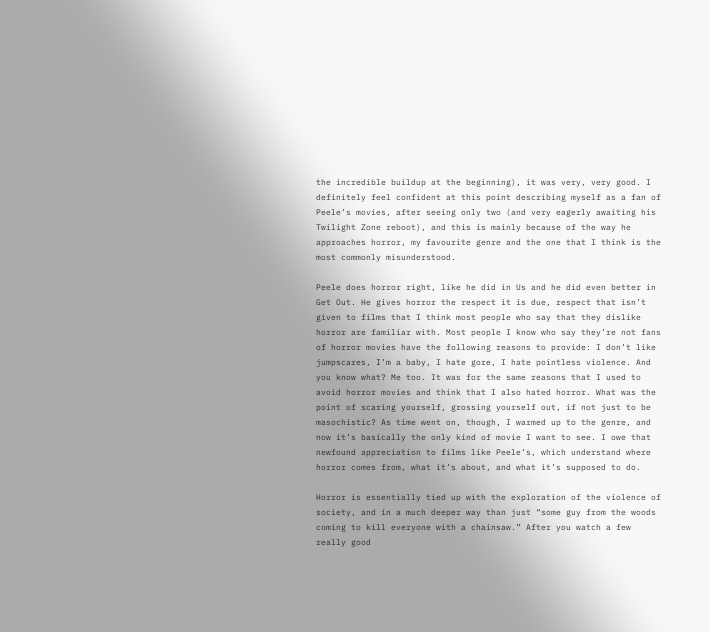the incredible buildup at the beginning), it was very, very good. I definitely feel confident at this point describing myself as a fan of Peele’s movies, after seeing only two (and very eagerly awaiting his Twilight Zone reboot), and this is mainly because of the way he approaches horror, my favourite genre and the one that I think is the most commonly misunderstood.

Peele does horror right, like he did in Us and he did even better in Get Out. He gives horror the respect it is due, respect that isn’t given to films that I think most people who say that they dislike horror are familiar with. Most people I know who say they’re not fans of horror movies have the following reasons to provide: I don’t like jumpscares, I’m a baby, I hate gore, I hate pointless violence. And you know what? Me too. It was for the same reasons that I used to avoid horror movies and think that I also hated horror. What was the point of scaring yourself, grossing yourself out, if not just to be masochistic? As time went on, though, I warmed up to the genre, and now it’s basically the only kind of movie I want to see. I owe that newfound appreciation to films like Peele’s, which understand where horror comes from, what it’s about, and what it’s supposed to do.

Horror is essentially tied up with the exploration of the violence of society, and in a much deeper way than just “some guy from the woods coming to kill everyone with a chainsaw.” After you watch a few really good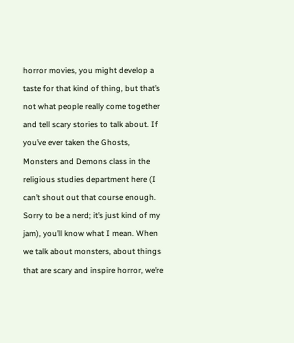horror movies, you might develop a taste for that kind of thing, but that’s not what people really come together and tell scary stories to talk about. If you’ve ever taken the Ghosts, Monsters and Demons class in the religious studies department here (I can’t shout out that course enough. Sorry to be a nerd; it’s just kind of my jam), you’ll know what I mean. When we talk about monsters, about things that are scary and inspire horror, we’re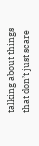talking about things that don’t just scare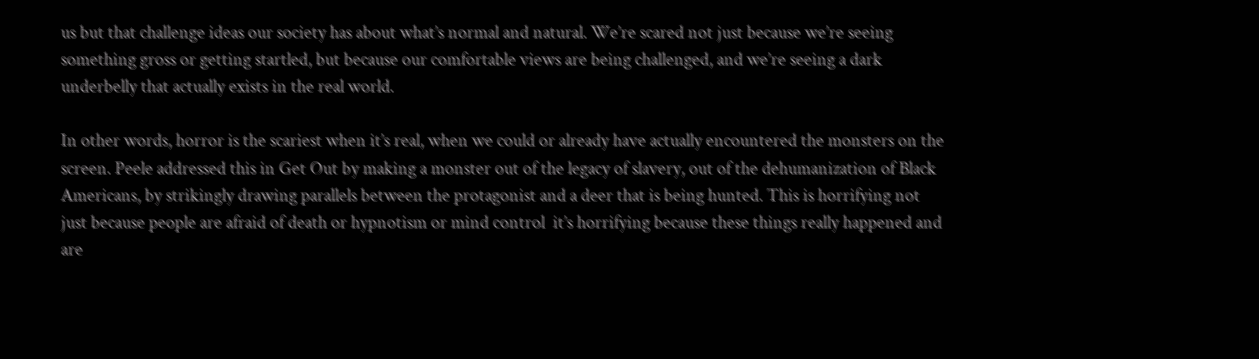us but that challenge ideas our society has about what’s normal and natural. We’re scared not just because we’re seeing something gross or getting startled, but because our comfortable views are being challenged, and we’re seeing a dark underbelly that actually exists in the real world.

In other words, horror is the scariest when it’s real, when we could or already have actually encountered the monsters on the screen. Peele addressed this in Get Out by making a monster out of the legacy of slavery, out of the dehumanization of Black Americans, by strikingly drawing parallels between the protagonist and a deer that is being hunted. This is horrifying not just because people are afraid of death or hypnotism or mind control  it’s horrifying because these things really happened and are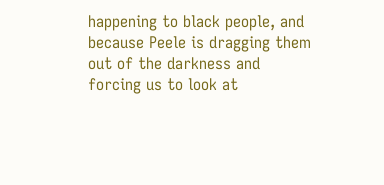happening to black people, and because Peele is dragging them out of the darkness and forcing us to look at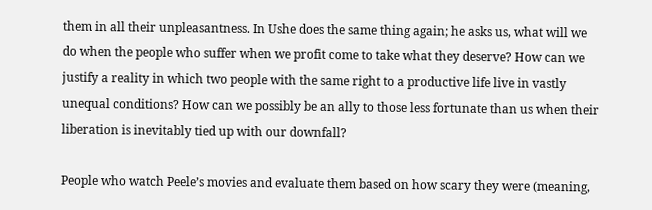them in all their unpleasantness. In Ushe does the same thing again; he asks us, what will we do when the people who suffer when we profit come to take what they deserve? How can we justify a reality in which two people with the same right to a productive life live in vastly unequal conditions? How can we possibly be an ally to those less fortunate than us when their liberation is inevitably tied up with our downfall?

People who watch Peele’s movies and evaluate them based on how scary they were (meaning,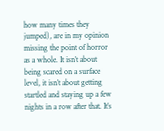how many times they jumped), are in my opinion missing the point of horror as a whole. It isn’t about being scared on a surface level, it isn’t about getting startled and staying up a few nights in a row after that. It’s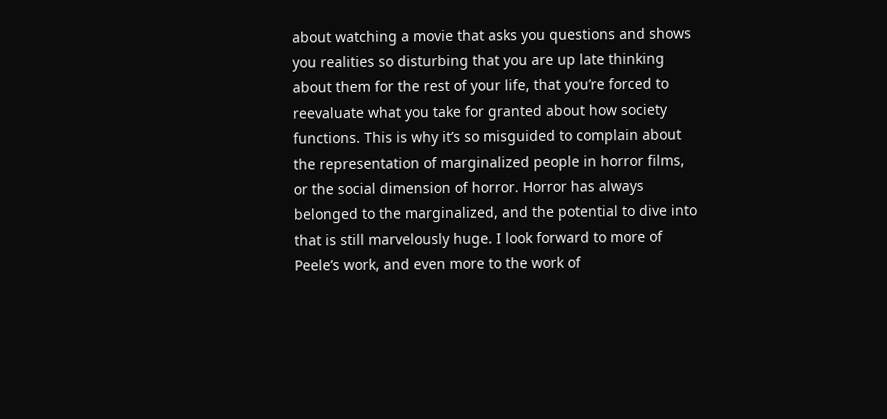about watching a movie that asks you questions and shows you realities so disturbing that you are up late thinking about them for the rest of your life, that you’re forced to reevaluate what you take for granted about how society functions. This is why it’s so misguided to complain about the representation of marginalized people in horror films, or the social dimension of horror. Horror has always belonged to the marginalized, and the potential to dive into that is still marvelously huge. I look forward to more of Peele’s work, and even more to the work of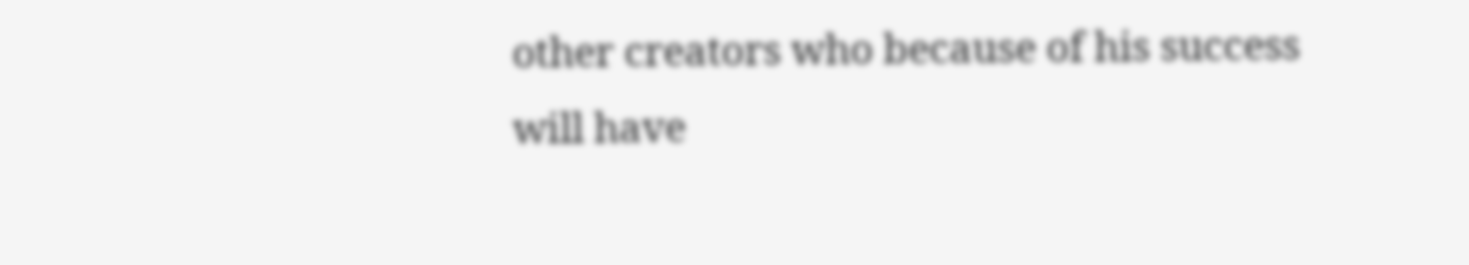other creators who because of his success will have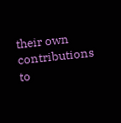their own contributions to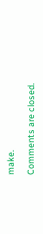make.

Comments are closed.